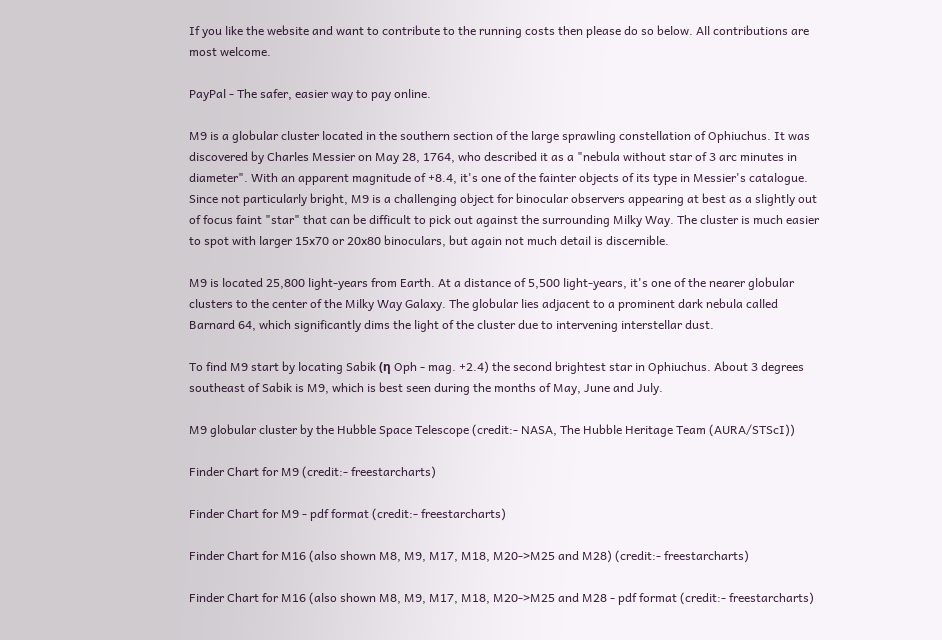If you like the website and want to contribute to the running costs then please do so below. All contributions are most welcome.

PayPal - The safer, easier way to pay online.

M9 is a globular cluster located in the southern section of the large sprawling constellation of Ophiuchus. It was discovered by Charles Messier on May 28, 1764, who described it as a "nebula without star of 3 arc minutes in diameter". With an apparent magnitude of +8.4, it's one of the fainter objects of its type in Messier's catalogue. Since not particularly bright, M9 is a challenging object for binocular observers appearing at best as a slightly out of focus faint "star" that can be difficult to pick out against the surrounding Milky Way. The cluster is much easier to spot with larger 15x70 or 20x80 binoculars, but again not much detail is discernible.

M9 is located 25,800 light-years from Earth. At a distance of 5,500 light-years, it's one of the nearer globular clusters to the center of the Milky Way Galaxy. The globular lies adjacent to a prominent dark nebula called Barnard 64, which significantly dims the light of the cluster due to intervening interstellar dust.

To find M9 start by locating Sabik (η Oph - mag. +2.4) the second brightest star in Ophiuchus. About 3 degrees southeast of Sabik is M9, which is best seen during the months of May, June and July.

M9 globular cluster by the Hubble Space Telescope (credit:- NASA, The Hubble Heritage Team (AURA/STScI))

Finder Chart for M9 (credit:- freestarcharts)

Finder Chart for M9 - pdf format (credit:- freestarcharts)

Finder Chart for M16 (also shown M8, M9, M17, M18, M20->M25 and M28) (credit:- freestarcharts)

Finder Chart for M16 (also shown M8, M9, M17, M18, M20->M25 and M28 - pdf format (credit:- freestarcharts)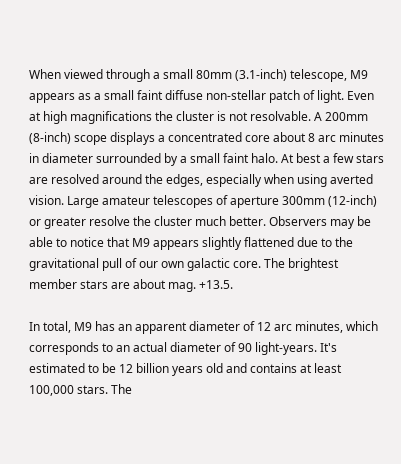When viewed through a small 80mm (3.1-inch) telescope, M9 appears as a small faint diffuse non-stellar patch of light. Even at high magnifications the cluster is not resolvable. A 200mm (8-inch) scope displays a concentrated core about 8 arc minutes in diameter surrounded by a small faint halo. At best a few stars are resolved around the edges, especially when using averted vision. Large amateur telescopes of aperture 300mm (12-inch) or greater resolve the cluster much better. Observers may be able to notice that M9 appears slightly flattened due to the gravitational pull of our own galactic core. The brightest member stars are about mag. +13.5.

In total, M9 has an apparent diameter of 12 arc minutes, which corresponds to an actual diameter of 90 light-years. It's estimated to be 12 billion years old and contains at least 100,000 stars. The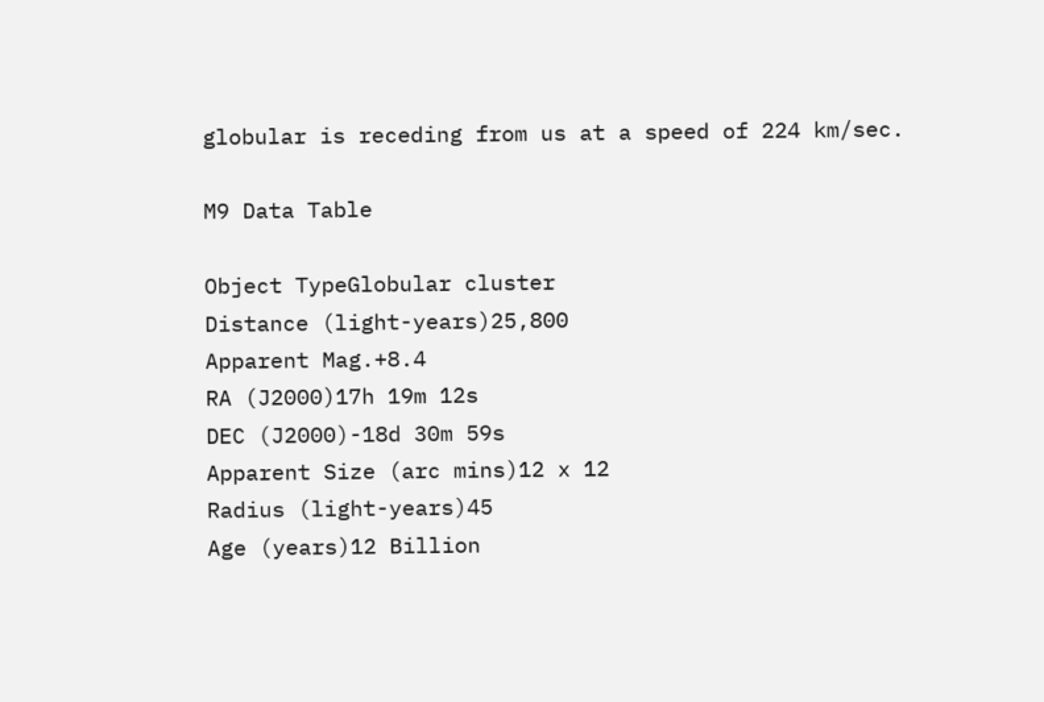globular is receding from us at a speed of 224 km/sec.

M9 Data Table

Object TypeGlobular cluster
Distance (light-years)25,800
Apparent Mag.+8.4
RA (J2000)17h 19m 12s
DEC (J2000)-18d 30m 59s
Apparent Size (arc mins)12 x 12
Radius (light-years)45
Age (years)12 Billion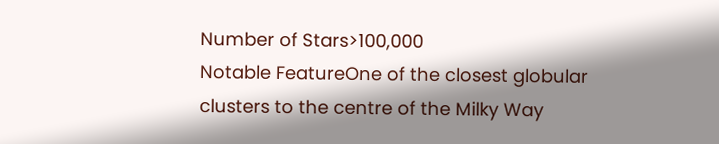Number of Stars>100,000
Notable FeatureOne of the closest globular clusters to the centre of the Milky Way